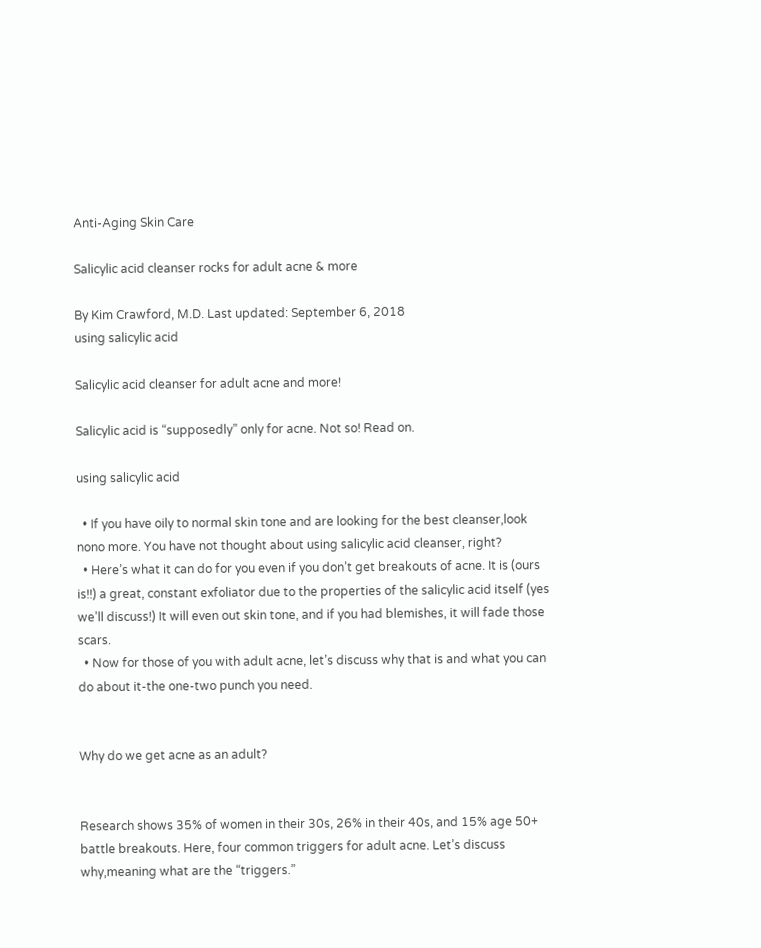Anti-Aging Skin Care

Salicylic acid cleanser rocks for adult acne & more

By Kim Crawford, M.D. Last updated: September 6, 2018
using salicylic acid

Salicylic acid cleanser for adult acne and more!

Salicylic acid is “supposedly” only for acne. Not so! Read on.

using salicylic acid

  • If you have oily to normal skin tone and are looking for the best cleanser,look nono more. You have not thought about using salicylic acid cleanser, right?
  • Here’s what it can do for you even if you don’t get breakouts of acne. It is (ours is!!) a great, constant exfoliator due to the properties of the salicylic acid itself (yes we’ll discuss!) It will even out skin tone, and if you had blemishes, it will fade those scars.
  • Now for those of you with adult acne, let’s discuss why that is and what you can do about it-the one-two punch you need.


Why do we get acne as an adult?


Research shows 35% of women in their 30s, 26% in their 40s, and 15% age 50+ battle breakouts. Here, four common triggers for adult acne. Let’s discuss why,meaning what are the “triggers.”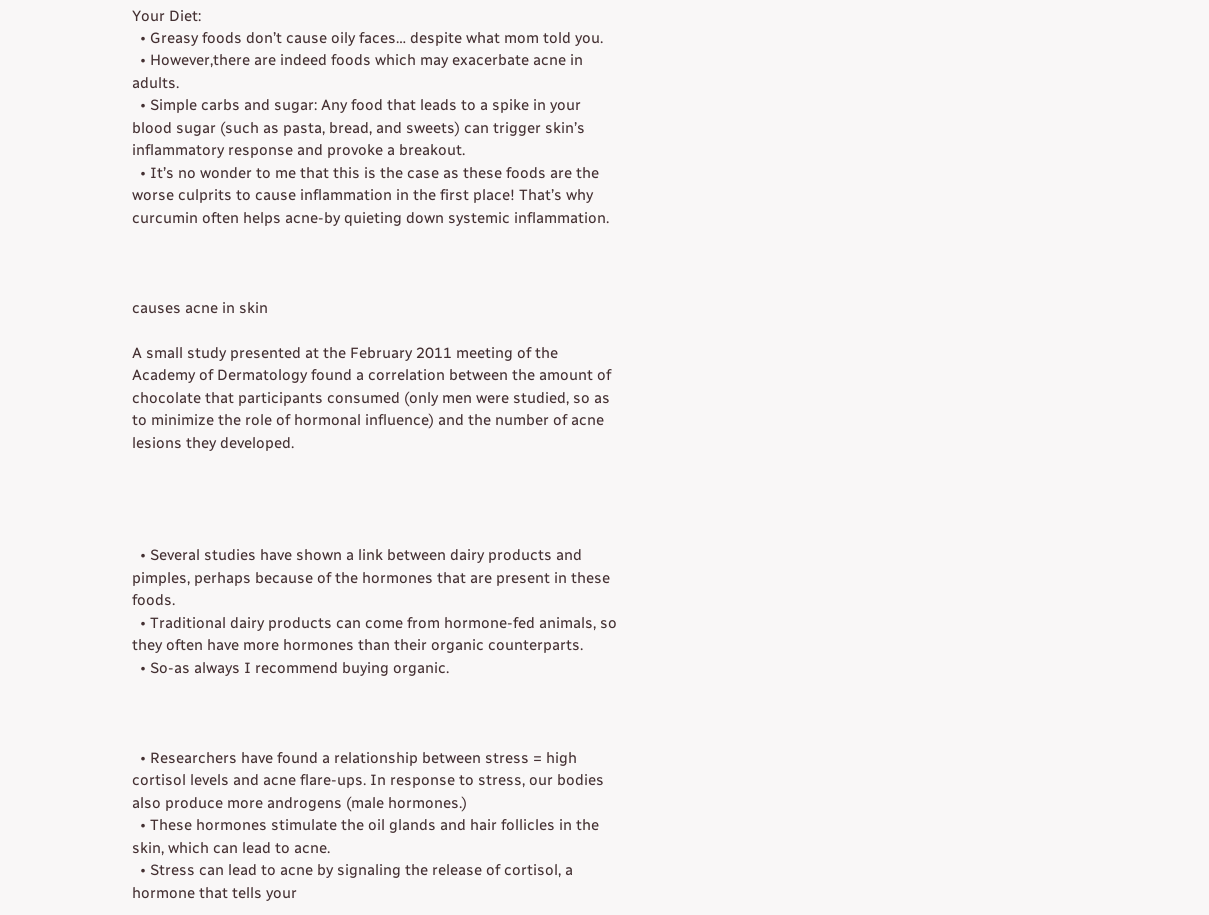Your Diet:
  • Greasy foods don’t cause oily faces… despite what mom told you.
  • However,there are indeed foods which may exacerbate acne in adults.
  • Simple carbs and sugar: Any food that leads to a spike in your blood sugar (such as pasta, bread, and sweets) can trigger skin’s inflammatory response and provoke a breakout.
  • It’s no wonder to me that this is the case as these foods are the worse culprits to cause inflammation in the first place! That’s why curcumin often helps acne-by quieting down systemic inflammation.



causes acne in skin

A small study presented at the February 2011 meeting of the Academy of Dermatology found a correlation between the amount of chocolate that participants consumed (only men were studied, so as to minimize the role of hormonal influence) and the number of acne lesions they developed.




  • Several studies have shown a link between dairy products and pimples, perhaps because of the hormones that are present in these foods.
  • Traditional dairy products can come from hormone-fed animals, so they often have more hormones than their organic counterparts.
  • So-as always I recommend buying organic.



  • Researchers have found a relationship between stress = high cortisol levels and acne flare-ups. In response to stress, our bodies also produce more androgens (male hormones.)
  • These hormones stimulate the oil glands and hair follicles in the skin, which can lead to acne.
  • Stress can lead to acne by signaling the release of cortisol, a hormone that tells your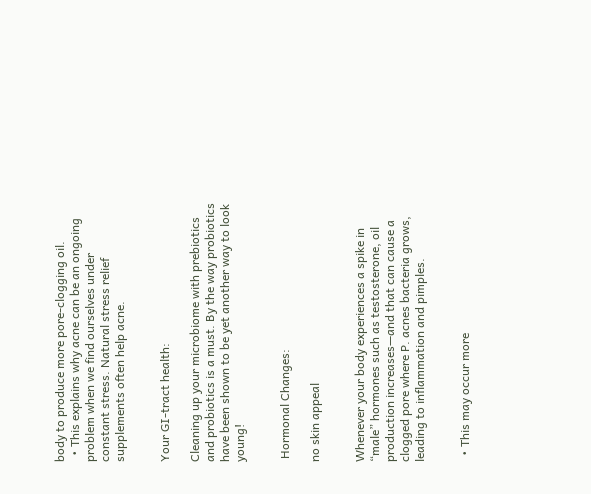body to produce more pore-clogging oil.
  • This explains why acne can be an ongoing problem when we find ourselves under constant stress. Natural stress relief supplements often help acne.


Your GI-tract health:

Cleaning up your microbiome with prebiotics and probiotics is a must. By the way probiotics have been shown to be yet another way to look young!


 Hormonal Changes:

no skin appeal


Whenever your body experiences a spike in “male” hormones such as testosterone, oil production increases—and that can cause a clogged pore where P. acnes bacteria grows, leading to inflammation and pimples.


  • This may occur more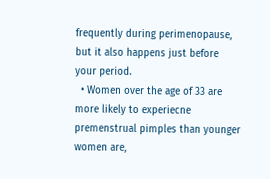frequently during perimenopause, but it also happens just before your period.
  • Women over the age of 33 are more likely to experiecne premenstrual pimples than younger women are,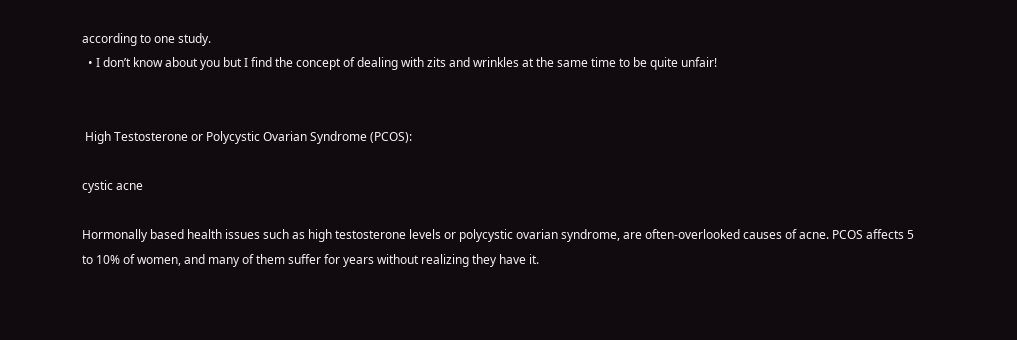according to one study.
  • I don’t know about you but I find the concept of dealing with zits and wrinkles at the same time to be quite unfair!


 High Testosterone or Polycystic Ovarian Syndrome (PCOS):

cystic acne

Hormonally based health issues such as high testosterone levels or polycystic ovarian syndrome, are often-overlooked causes of acne. PCOS affects 5 to 10% of women, and many of them suffer for years without realizing they have it.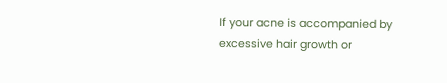If your acne is accompanied by excessive hair growth or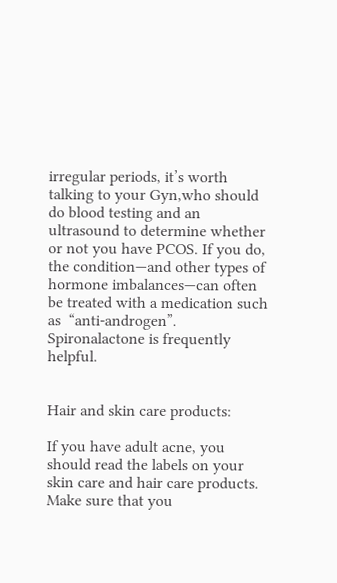irregular periods, it’s worth talking to your Gyn,who should do blood testing and an ultrasound to determine whether or not you have PCOS. If you do, the condition—and other types of hormone imbalances—can often be treated with a medication such as  “anti-androgen”. Spironalactone is frequently helpful.


Hair and skin care products:

If you have adult acne, you should read the labels on your skin care and hair care products. Make sure that you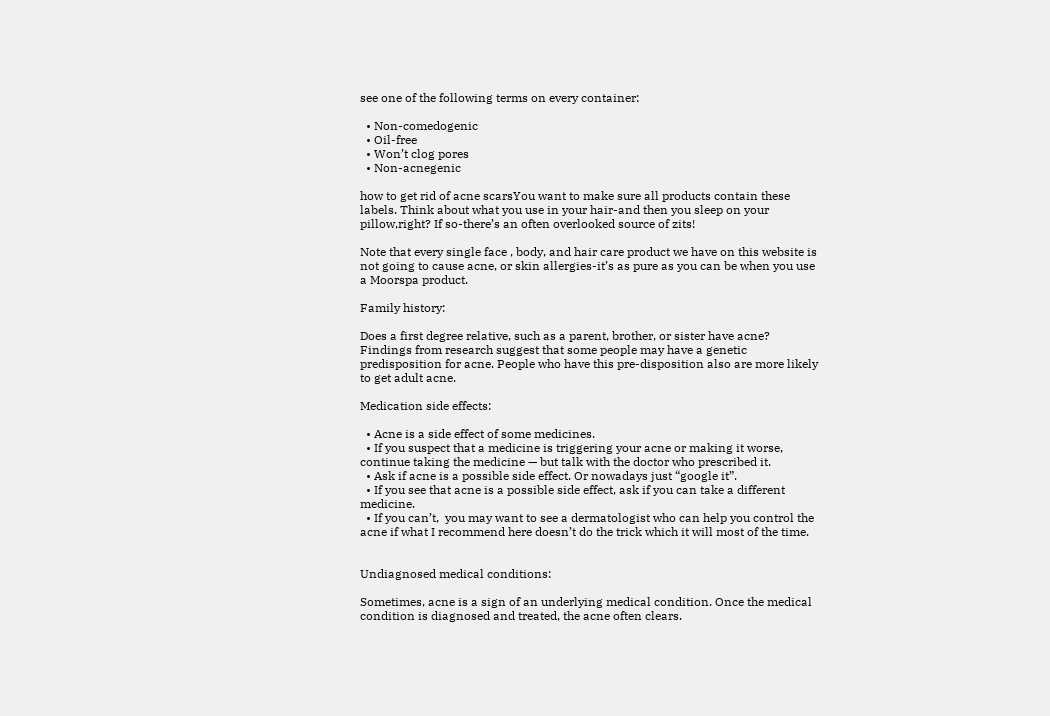see one of the following terms on every container:

  • Non-comedogenic
  • Oil-free
  • Won’t clog pores
  • Non-acnegenic

how to get rid of acne scarsYou want to make sure all products contain these labels. Think about what you use in your hair-and then you sleep on your pillow,right? If so-there’s an often overlooked source of zits!

Note that every single face , body, and hair care product we have on this website is not going to cause acne, or skin allergies-it’s as pure as you can be when you use a Moorspa product.

Family history:

Does a first degree relative, such as a parent, brother, or sister have acne? Findings from research suggest that some people may have a genetic predisposition for acne. People who have this pre-disposition also are more likely to get adult acne.

Medication side effects:

  • Acne is a side effect of some medicines.
  • If you suspect that a medicine is triggering your acne or making it worse, continue taking the medicine — but talk with the doctor who prescribed it.
  • Ask if acne is a possible side effect. Or nowadays just “google it”.
  • If you see that acne is a possible side effect, ask if you can take a different medicine.
  • If you can’t,  you may want to see a dermatologist who can help you control the acne if what I recommend here doesn’t do the trick which it will most of the time.


Undiagnosed medical conditions:

Sometimes, acne is a sign of an underlying medical condition. Once the medical condition is diagnosed and treated, the acne often clears.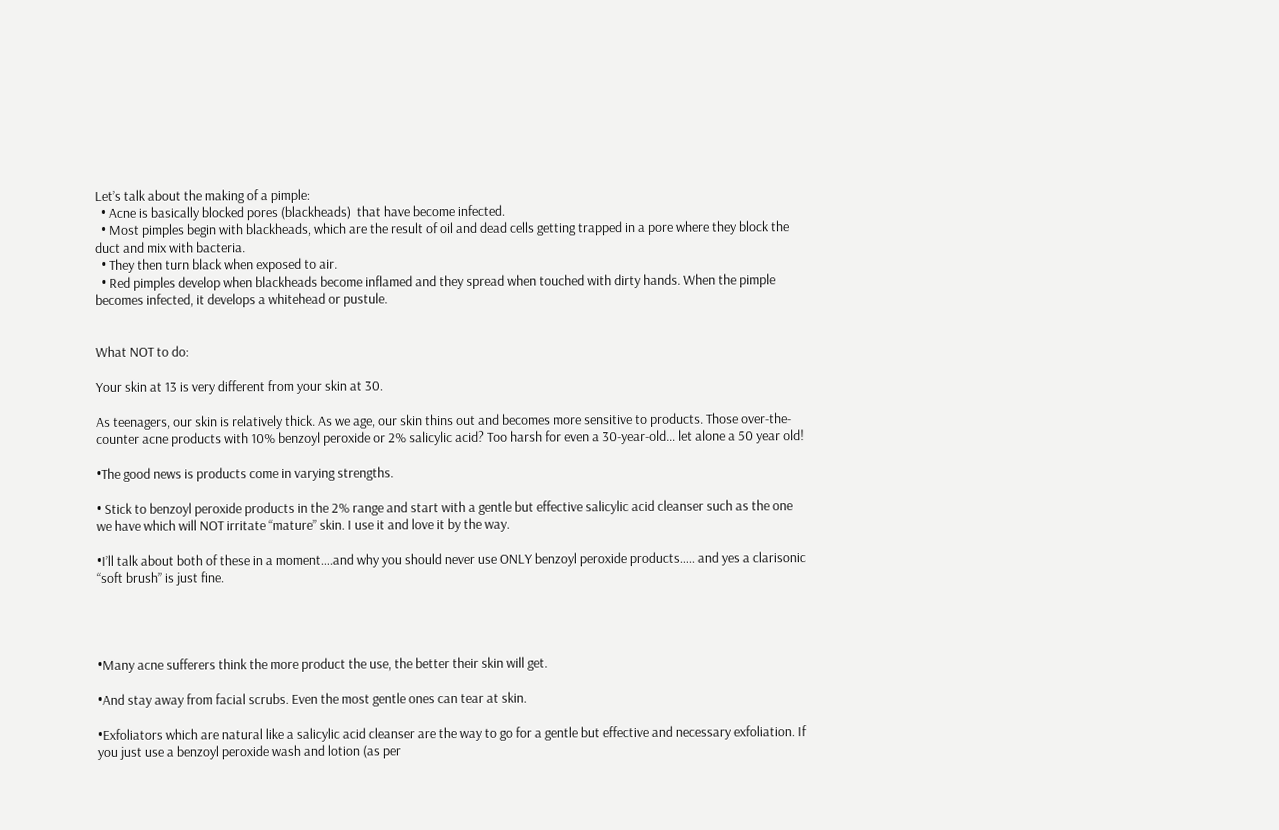Let’s talk about the making of a pimple:
  • Acne is basically blocked pores (blackheads)  that have become infected.
  • Most pimples begin with blackheads, which are the result of oil and dead cells getting trapped in a pore where they block the duct and mix with bacteria.
  • They then turn black when exposed to air.
  • Red pimples develop when blackheads become inflamed and they spread when touched with dirty hands. When the pimple becomes infected, it develops a whitehead or pustule.


What NOT to do:

Your skin at 13 is very different from your skin at 30.

As teenagers, our skin is relatively thick. As we age, our skin thins out and becomes more sensitive to products. Those over-the-counter acne products with 10% benzoyl peroxide or 2% salicylic acid? Too harsh for even a 30-year-old… let alone a 50 year old!

•The good news is products come in varying strengths.

• Stick to benzoyl peroxide products in the 2% range and start with a gentle but effective salicylic acid cleanser such as the one we have which will NOT irritate “mature” skin. I use it and love it by the way.

•I’ll talk about both of these in a moment….and why you should never use ONLY benzoyl peroxide products….. and yes a clarisonic “soft brush” is just fine.




•Many acne sufferers think the more product the use, the better their skin will get.

•And stay away from facial scrubs. Even the most gentle ones can tear at skin.

•Exfoliators which are natural like a salicylic acid cleanser are the way to go for a gentle but effective and necessary exfoliation. If you just use a benzoyl peroxide wash and lotion (as per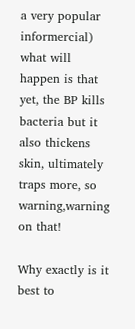a very popular informercial) what will happen is that yet, the BP kills bacteria but it also thickens skin, ultimately traps more, so warning,warning on that!

Why exactly is it best to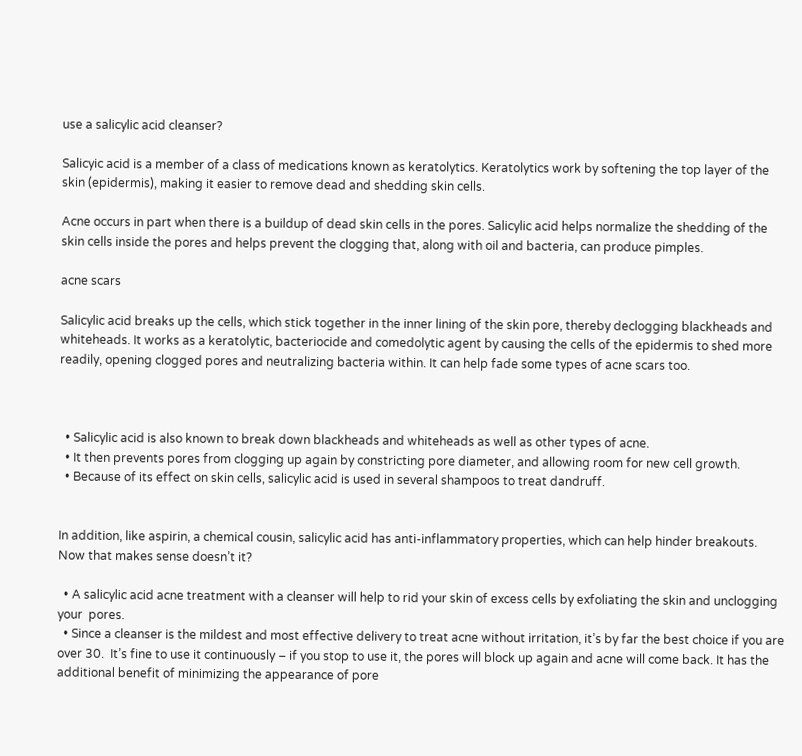use a salicylic acid cleanser?

Salicyic acid is a member of a class of medications known as keratolytics. Keratolytics work by softening the top layer of the skin (epidermis), making it easier to remove dead and shedding skin cells.

Acne occurs in part when there is a buildup of dead skin cells in the pores. Salicylic acid helps normalize the shedding of the skin cells inside the pores and helps prevent the clogging that, along with oil and bacteria, can produce pimples.

acne scars

Salicylic acid breaks up the cells, which stick together in the inner lining of the skin pore, thereby declogging blackheads and whiteheads. It works as a keratolytic, bacteriocide and comedolytic agent by causing the cells of the epidermis to shed more readily, opening clogged pores and neutralizing bacteria within. It can help fade some types of acne scars too.



  • Salicylic acid is also known to break down blackheads and whiteheads as well as other types of acne.
  • It then prevents pores from clogging up again by constricting pore diameter, and allowing room for new cell growth.
  • Because of its effect on skin cells, salicylic acid is used in several shampoos to treat dandruff.


In addition, like aspirin, a chemical cousin, salicylic acid has anti-inflammatory properties, which can help hinder breakouts. Now that makes sense doesn’t it?

  • A salicylic acid acne treatment with a cleanser will help to rid your skin of excess cells by exfoliating the skin and unclogging your  pores.
  • Since a cleanser is the mildest and most effective delivery to treat acne without irritation, it’s by far the best choice if you are over 30.  It’s fine to use it continuously – if you stop to use it, the pores will block up again and acne will come back. It has the additional benefit of minimizing the appearance of pore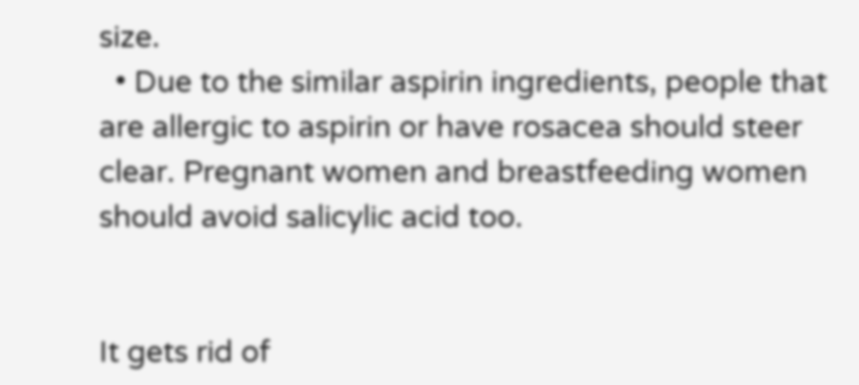size.
  • Due to the similar aspirin ingredients, people that are allergic to aspirin or have rosacea should steer clear. Pregnant women and breastfeeding women should avoid salicylic acid too.


It gets rid of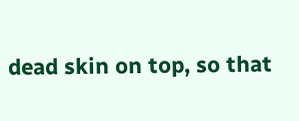dead skin on top, so that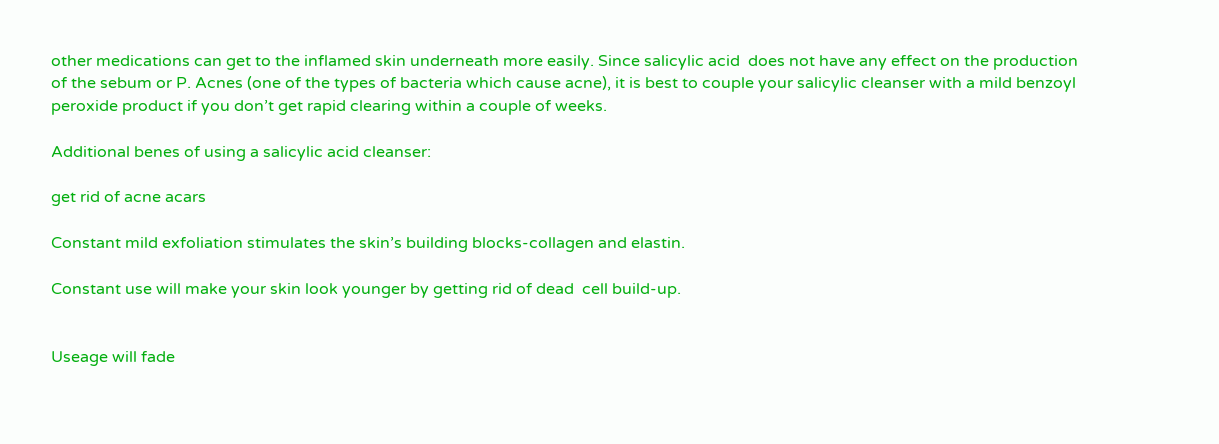other medications can get to the inflamed skin underneath more easily. Since salicylic acid  does not have any effect on the production of the sebum or P. Acnes (one of the types of bacteria which cause acne), it is best to couple your salicylic cleanser with a mild benzoyl peroxide product if you don’t get rapid clearing within a couple of weeks.

Additional benes of using a salicylic acid cleanser:

get rid of acne acars

Constant mild exfoliation stimulates the skin’s building blocks-collagen and elastin.

Constant use will make your skin look younger by getting rid of dead  cell build-up.


Useage will fade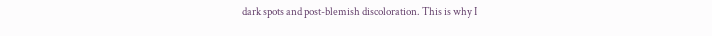dark spots and post-blemish discoloration. This is why I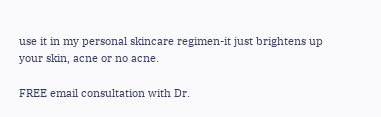use it in my personal skincare regimen-it just brightens up your skin, acne or no acne.

FREE email consultation with Dr.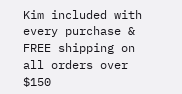Kim included with every purchase & FREE shipping on all orders over $150